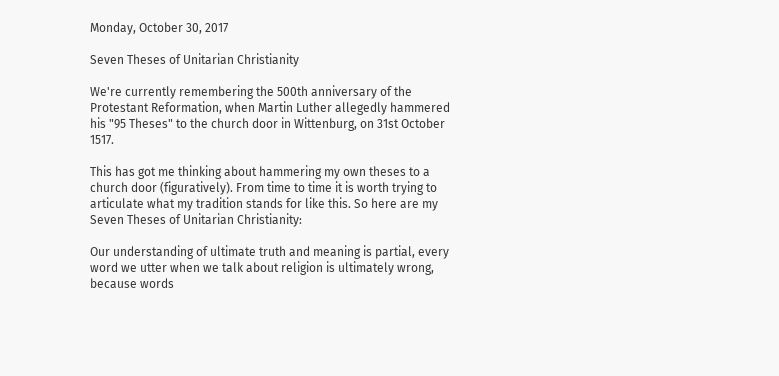Monday, October 30, 2017

Seven Theses of Unitarian Christianity

We're currently remembering the 500th anniversary of the Protestant Reformation, when Martin Luther allegedly hammered his "95 Theses" to the church door in Wittenburg, on 31st October 1517.

This has got me thinking about hammering my own theses to a church door (figuratively). From time to time it is worth trying to articulate what my tradition stands for like this. So here are my Seven Theses of Unitarian Christianity:

Our understanding of ultimate truth and meaning is partial, every word we utter when we talk about religion is ultimately wrong, because words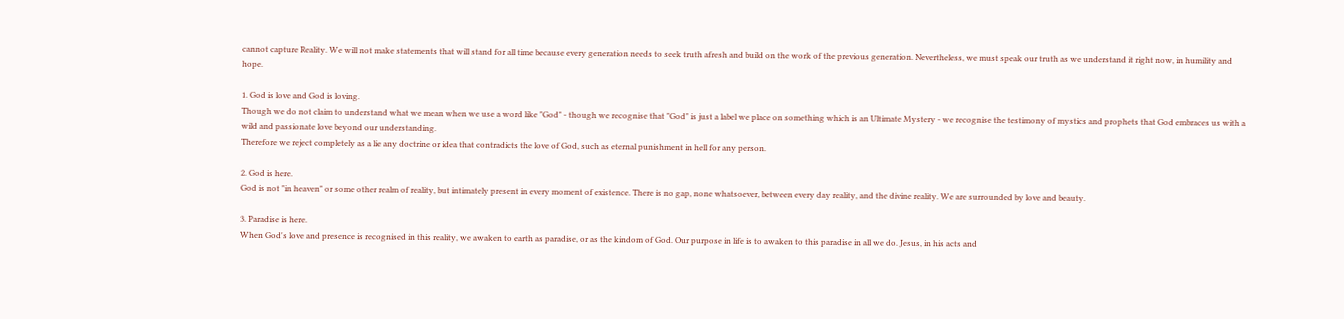cannot capture Reality. We will not make statements that will stand for all time because every generation needs to seek truth afresh and build on the work of the previous generation. Nevertheless, we must speak our truth as we understand it right now, in humility and hope.

1. God is love and God is loving.
Though we do not claim to understand what we mean when we use a word like "God" - though we recognise that "God" is just a label we place on something which is an Ultimate Mystery - we recognise the testimony of mystics and prophets that God embraces us with a wild and passionate love beyond our understanding.
Therefore we reject completely as a lie any doctrine or idea that contradicts the love of God, such as eternal punishment in hell for any person.

2. God is here.
God is not "in heaven" or some other realm of reality, but intimately present in every moment of existence. There is no gap, none whatsoever, between every day reality, and the divine reality. We are surrounded by love and beauty.

3. Paradise is here.
When God's love and presence is recognised in this reality, we awaken to earth as paradise, or as the kindom of God. Our purpose in life is to awaken to this paradise in all we do. Jesus, in his acts and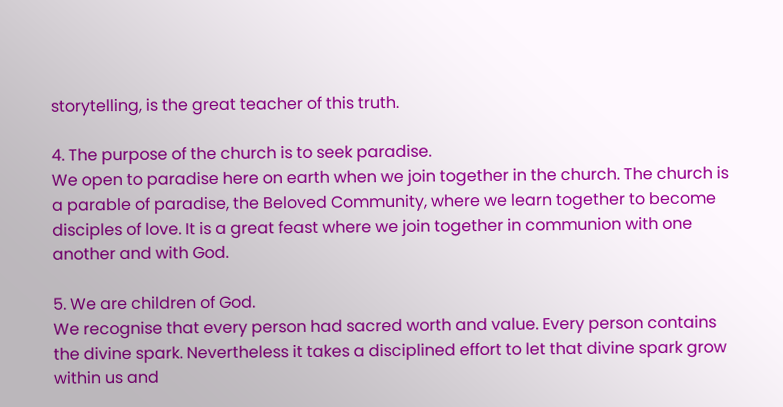storytelling, is the great teacher of this truth.

4. The purpose of the church is to seek paradise.
We open to paradise here on earth when we join together in the church. The church is a parable of paradise, the Beloved Community, where we learn together to become disciples of love. It is a great feast where we join together in communion with one another and with God.

5. We are children of God.
We recognise that every person had sacred worth and value. Every person contains the divine spark. Nevertheless it takes a disciplined effort to let that divine spark grow within us and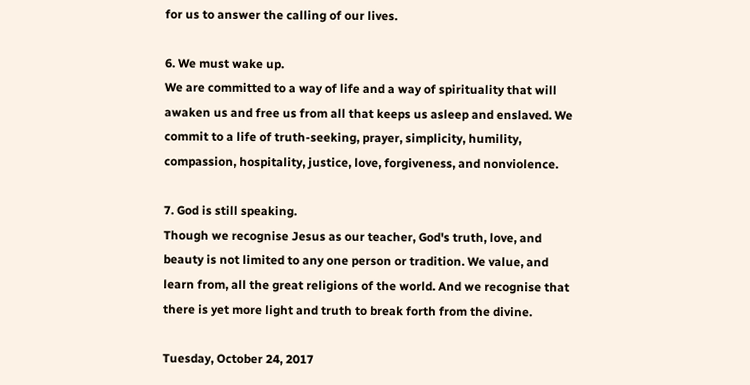for us to answer the calling of our lives.

6. We must wake up.
We are committed to a way of life and a way of spirituality that will awaken us and free us from all that keeps us asleep and enslaved. We commit to a life of truth-seeking, prayer, simplicity, humility, compassion, hospitality, justice, love, forgiveness, and nonviolence.

7. God is still speaking.
Though we recognise Jesus as our teacher, God's truth, love, and beauty is not limited to any one person or tradition. We value, and learn from, all the great religions of the world. And we recognise that there is yet more light and truth to break forth from the divine.

Tuesday, October 24, 2017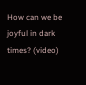How can we be joyful in dark times? (video)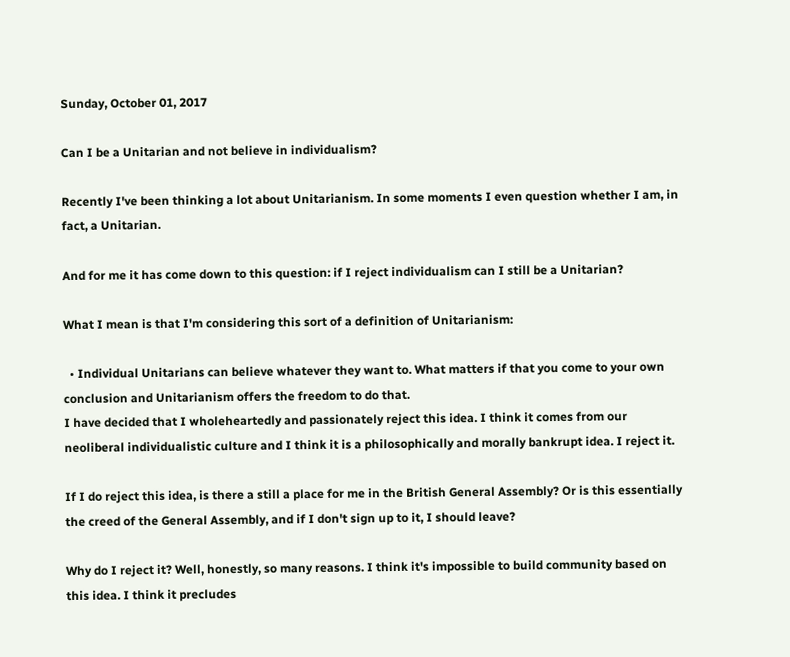Sunday, October 01, 2017

Can I be a Unitarian and not believe in individualism?

Recently I've been thinking a lot about Unitarianism. In some moments I even question whether I am, in fact, a Unitarian.

And for me it has come down to this question: if I reject individualism can I still be a Unitarian?

What I mean is that I'm considering this sort of a definition of Unitarianism:

  • Individual Unitarians can believe whatever they want to. What matters if that you come to your own conclusion and Unitarianism offers the freedom to do that.
I have decided that I wholeheartedly and passionately reject this idea. I think it comes from our neoliberal individualistic culture and I think it is a philosophically and morally bankrupt idea. I reject it.

If I do reject this idea, is there a still a place for me in the British General Assembly? Or is this essentially the creed of the General Assembly, and if I don't sign up to it, I should leave?

Why do I reject it? Well, honestly, so many reasons. I think it's impossible to build community based on this idea. I think it precludes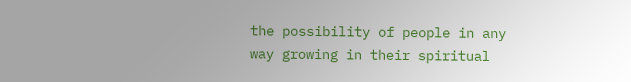the possibility of people in any way growing in their spiritual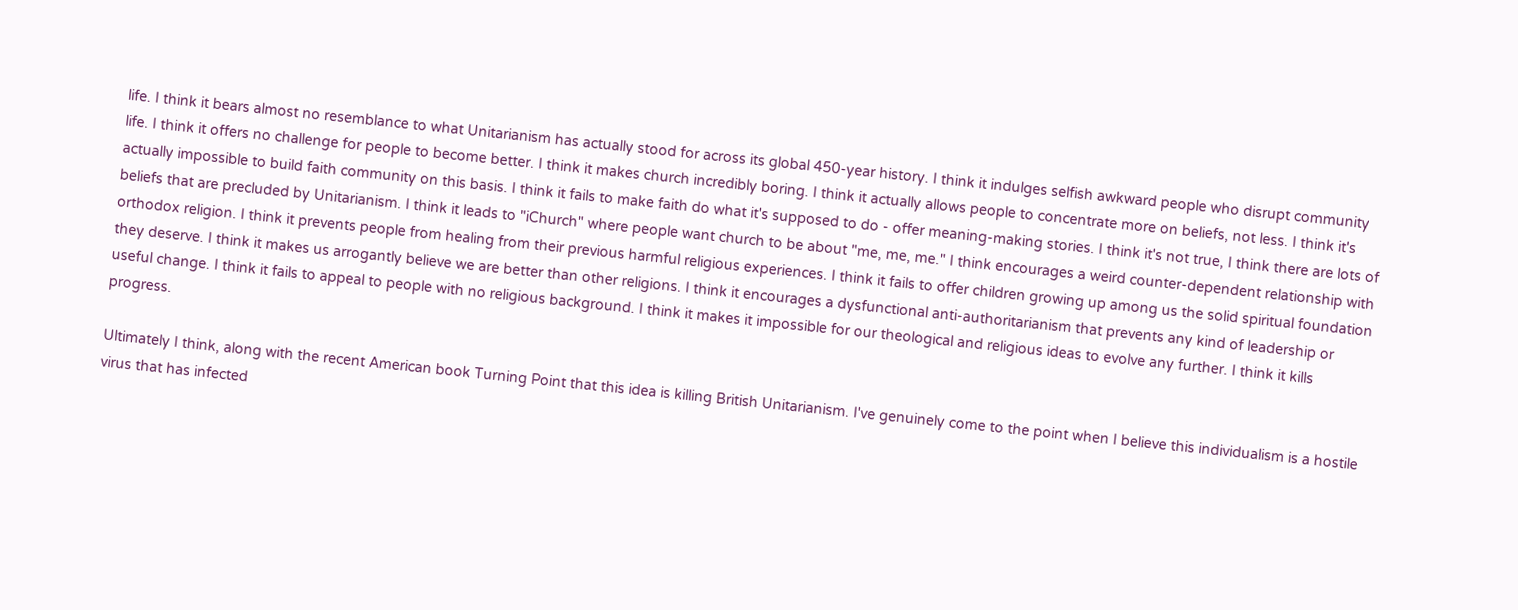life. I think it bears almost no resemblance to what Unitarianism has actually stood for across its global 450-year history. I think it indulges selfish awkward people who disrupt community life. I think it offers no challenge for people to become better. I think it makes church incredibly boring. I think it actually allows people to concentrate more on beliefs, not less. I think it's actually impossible to build faith community on this basis. I think it fails to make faith do what it's supposed to do - offer meaning-making stories. I think it's not true, I think there are lots of beliefs that are precluded by Unitarianism. I think it leads to "iChurch" where people want church to be about "me, me, me." I think encourages a weird counter-dependent relationship with orthodox religion. I think it prevents people from healing from their previous harmful religious experiences. I think it fails to offer children growing up among us the solid spiritual foundation they deserve. I think it makes us arrogantly believe we are better than other religions. I think it encourages a dysfunctional anti-authoritarianism that prevents any kind of leadership or useful change. I think it fails to appeal to people with no religious background. I think it makes it impossible for our theological and religious ideas to evolve any further. I think it kills progress.

Ultimately I think, along with the recent American book Turning Point that this idea is killing British Unitarianism. I've genuinely come to the point when I believe this individualism is a hostile virus that has infected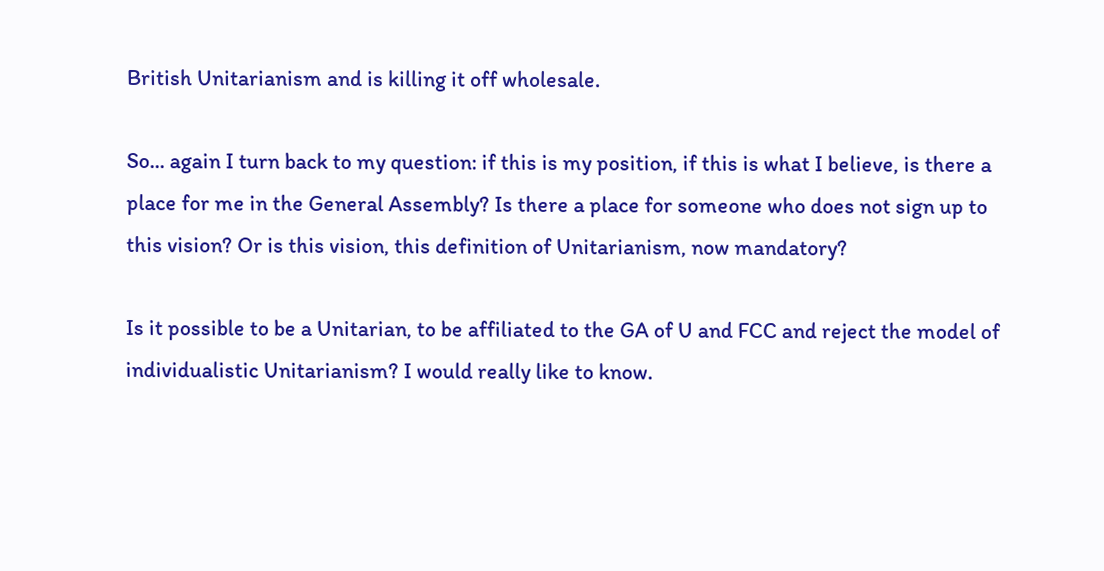British Unitarianism and is killing it off wholesale.

So... again I turn back to my question: if this is my position, if this is what I believe, is there a place for me in the General Assembly? Is there a place for someone who does not sign up to this vision? Or is this vision, this definition of Unitarianism, now mandatory?

Is it possible to be a Unitarian, to be affiliated to the GA of U and FCC and reject the model of individualistic Unitarianism? I would really like to know.